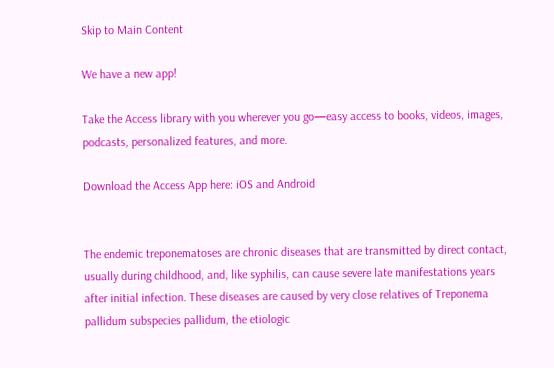Skip to Main Content

We have a new app!

Take the Access library with you wherever you go—easy access to books, videos, images, podcasts, personalized features, and more.

Download the Access App here: iOS and Android


The endemic treponematoses are chronic diseases that are transmitted by direct contact, usually during childhood, and, like syphilis, can cause severe late manifestations years after initial infection. These diseases are caused by very close relatives of Treponema pallidum subspecies pallidum, the etiologic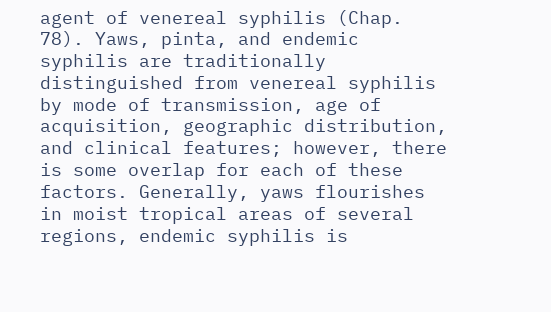agent of venereal syphilis (Chap. 78). Yaws, pinta, and endemic syphilis are traditionally distinguished from venereal syphilis by mode of transmission, age of acquisition, geographic distribution, and clinical features; however, there is some overlap for each of these factors. Generally, yaws flourishes in moist tropical areas of several regions, endemic syphilis is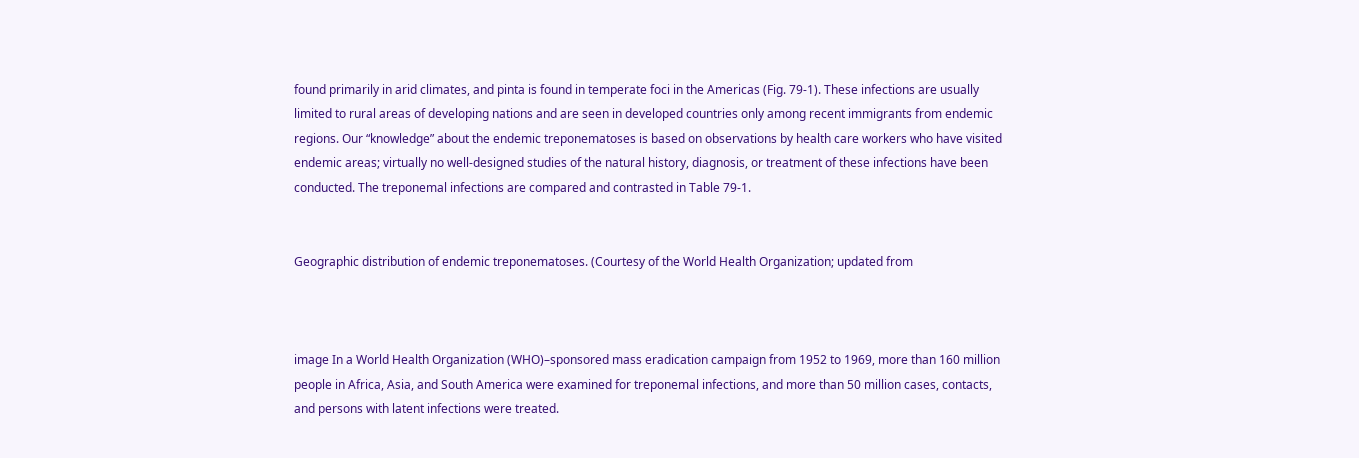found primarily in arid climates, and pinta is found in temperate foci in the Americas (Fig. 79-1). These infections are usually limited to rural areas of developing nations and are seen in developed countries only among recent immigrants from endemic regions. Our “knowledge” about the endemic treponematoses is based on observations by health care workers who have visited endemic areas; virtually no well-designed studies of the natural history, diagnosis, or treatment of these infections have been conducted. The treponemal infections are compared and contrasted in Table 79-1.


Geographic distribution of endemic treponematoses. (Courtesy of the World Health Organization; updated from



image In a World Health Organization (WHO)–sponsored mass eradication campaign from 1952 to 1969, more than 160 million people in Africa, Asia, and South America were examined for treponemal infections, and more than 50 million cases, contacts, and persons with latent infections were treated.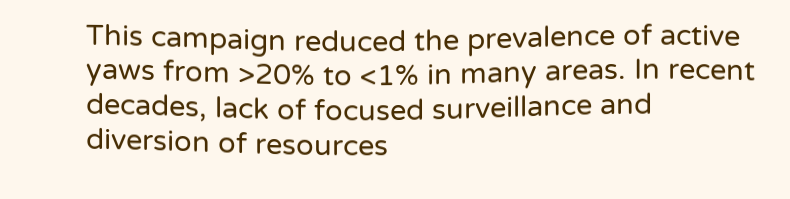This campaign reduced the prevalence of active yaws from >20% to <1% in many areas. In recent decades, lack of focused surveillance and diversion of resources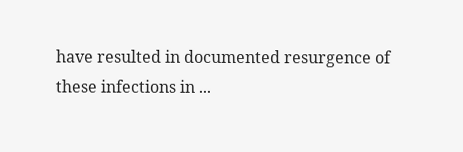have resulted in documented resurgence of these infections in ...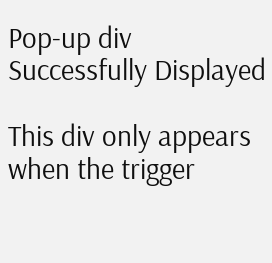Pop-up div Successfully Displayed

This div only appears when the trigger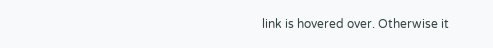link is hovered over. Otherwise it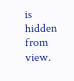is hidden from view.